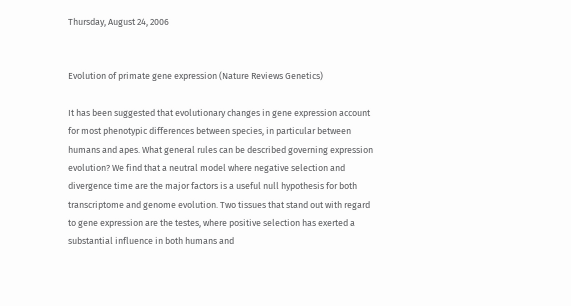Thursday, August 24, 2006


Evolution of primate gene expression (Nature Reviews Genetics)

It has been suggested that evolutionary changes in gene expression account for most phenotypic differences between species, in particular between humans and apes. What general rules can be described governing expression evolution? We find that a neutral model where negative selection and divergence time are the major factors is a useful null hypothesis for both transcriptome and genome evolution. Two tissues that stand out with regard to gene expression are the testes, where positive selection has exerted a substantial influence in both humans and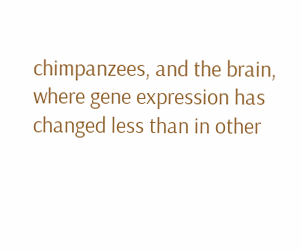chimpanzees, and the brain, where gene expression has changed less than in other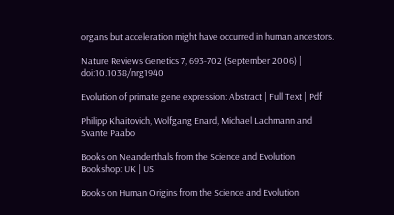organs but acceleration might have occurred in human ancestors.

Nature Reviews Genetics 7, 693-702 (September 2006) | doi:10.1038/nrg1940

Evolution of primate gene expression: Abstract | Full Text | Pdf

Philipp Khaitovich, Wolfgang Enard, Michael Lachmann and Svante Paabo

Books on Neanderthals from the Science and Evolution Bookshop: UK | US

Books on Human Origins from the Science and Evolution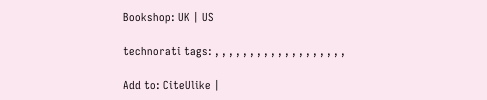Bookshop: UK | US

technorati tags: , , , , , , , , , , , , , , , , , , ,

Add to: CiteUlike |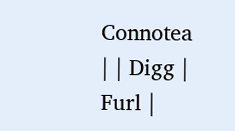Connotea | | Digg | Furl |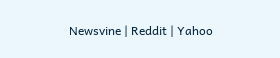Newsvine | Reddit | Yahoo